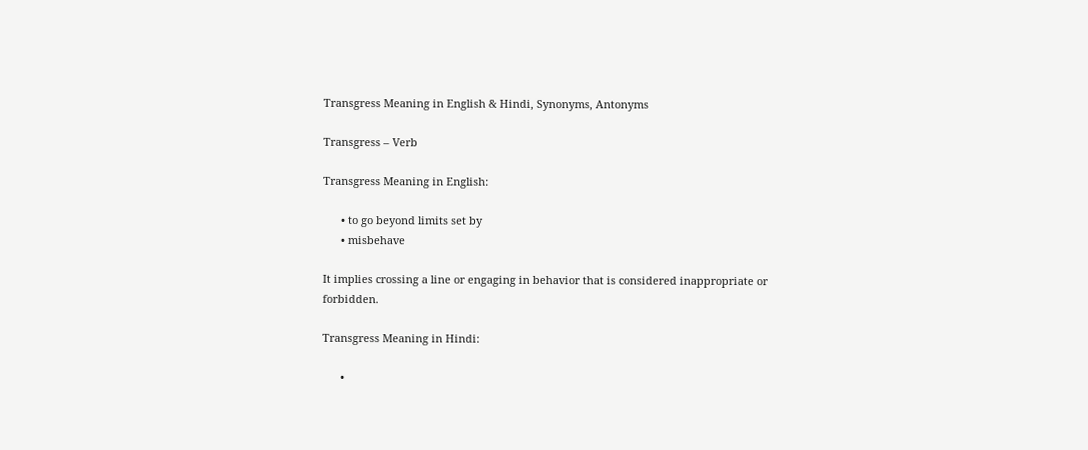Transgress Meaning in English & Hindi, Synonyms, Antonyms

Transgress – Verb

Transgress Meaning in English:

      • to go beyond limits set by
      • misbehave

It implies crossing a line or engaging in behavior that is considered inappropriate or forbidden.

Transgress Meaning in Hindi:

      •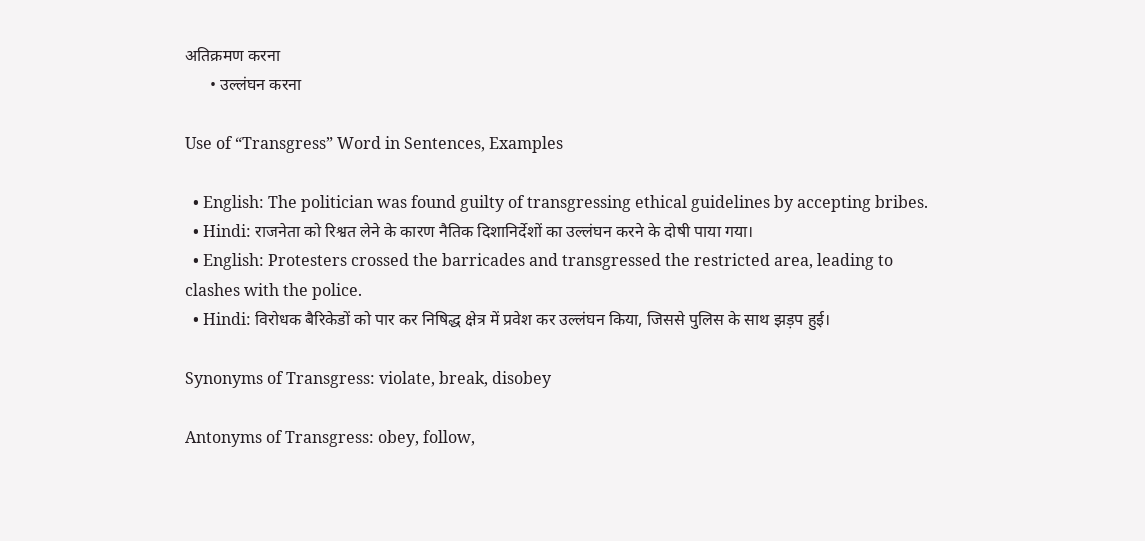अतिक्रमण करना
      • उल्लंघन करना

Use of “Transgress” Word in Sentences, Examples

  • English: The politician was found guilty of transgressing ethical guidelines by accepting bribes.
  • Hindi: राजनेता को रिश्वत लेने के कारण नैतिक दिशानिर्देशों का उल्लंघन करने के दोषी पाया गया।
  • English: Protesters crossed the barricades and transgressed the restricted area, leading to clashes with the police.
  • Hindi: विरोधक बैरिकेडों को पार कर निषिद्ध क्षेत्र में प्रवेश कर उल्लंघन किया, जिससे पुलिस के साथ झड़प हुई।

Synonyms of Transgress: violate, break, disobey

Antonyms of Transgress: obey, follow,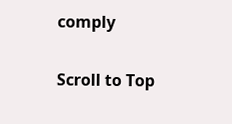comply


Scroll to Top